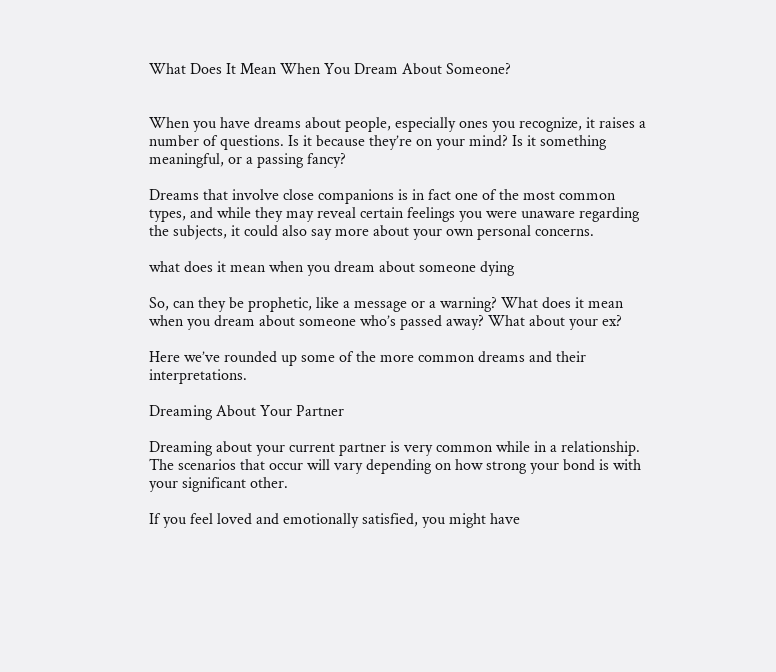What Does It Mean When You Dream About Someone?


When you have dreams about people, especially ones you recognize, it raises a number of questions. Is it because they’re on your mind? Is it something meaningful, or a passing fancy?

Dreams that involve close companions is in fact one of the most common types, and while they may reveal certain feelings you were unaware regarding the subjects, it could also say more about your own personal concerns.

what does it mean when you dream about someone dying

So, can they be prophetic, like a message or a warning? What does it mean when you dream about someone who’s passed away? What about your ex?

Here we’ve rounded up some of the more common dreams and their interpretations.

Dreaming About Your Partner

Dreaming about your current partner is very common while in a relationship. The scenarios that occur will vary depending on how strong your bond is with your significant other.

If you feel loved and emotionally satisfied, you might have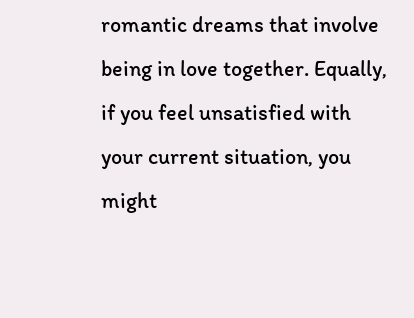romantic dreams that involve being in love together. Equally, if you feel unsatisfied with your current situation, you might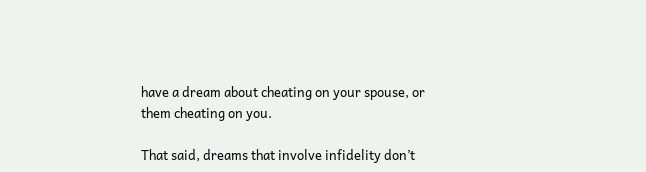have a dream about cheating on your spouse, or them cheating on you.

That said, dreams that involve infidelity don’t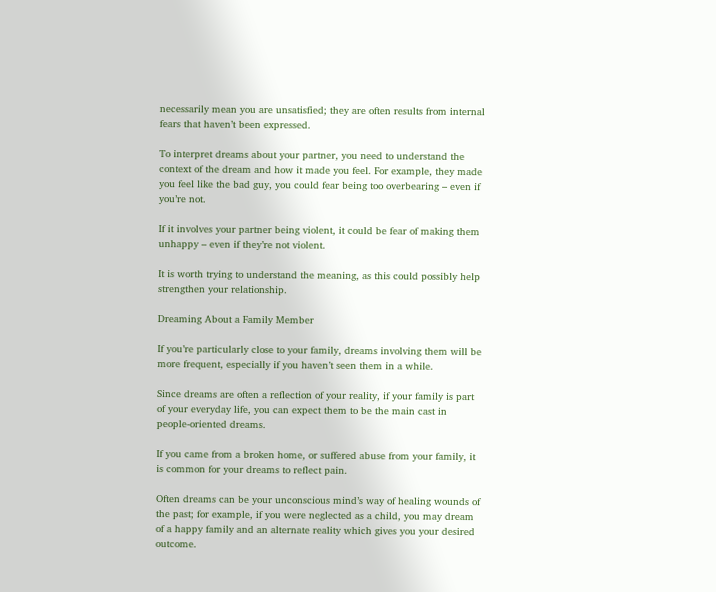necessarily mean you are unsatisfied; they are often results from internal fears that haven’t been expressed.

To interpret dreams about your partner, you need to understand the context of the dream and how it made you feel. For example, they made you feel like the bad guy, you could fear being too overbearing – even if you’re not.

If it involves your partner being violent, it could be fear of making them unhappy – even if they’re not violent.

It is worth trying to understand the meaning, as this could possibly help strengthen your relationship.

Dreaming About a Family Member

If you’re particularly close to your family, dreams involving them will be more frequent, especially if you haven’t seen them in a while.

Since dreams are often a reflection of your reality, if your family is part of your everyday life, you can expect them to be the main cast in people-oriented dreams.

If you came from a broken home, or suffered abuse from your family, it is common for your dreams to reflect pain.

Often dreams can be your unconscious mind’s way of healing wounds of the past; for example, if you were neglected as a child, you may dream of a happy family and an alternate reality which gives you your desired outcome.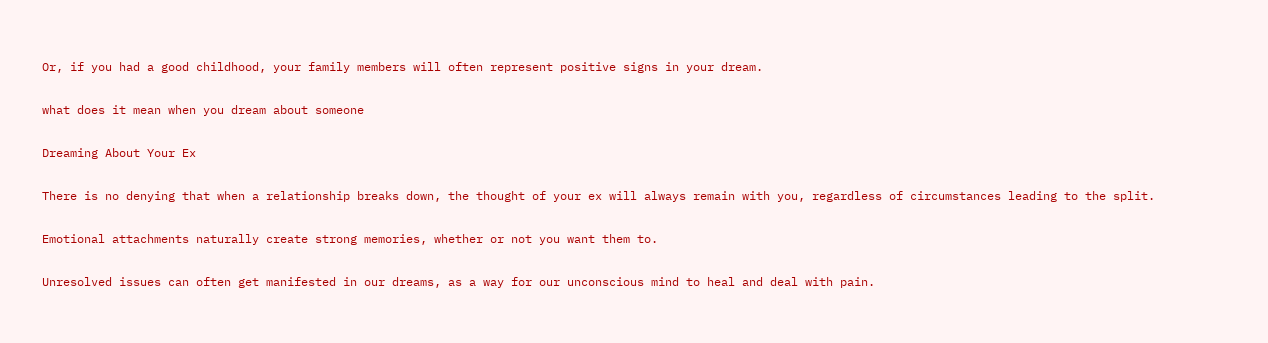Or, if you had a good childhood, your family members will often represent positive signs in your dream.

what does it mean when you dream about someone

Dreaming About Your Ex

There is no denying that when a relationship breaks down, the thought of your ex will always remain with you, regardless of circumstances leading to the split.

Emotional attachments naturally create strong memories, whether or not you want them to.

Unresolved issues can often get manifested in our dreams, as a way for our unconscious mind to heal and deal with pain.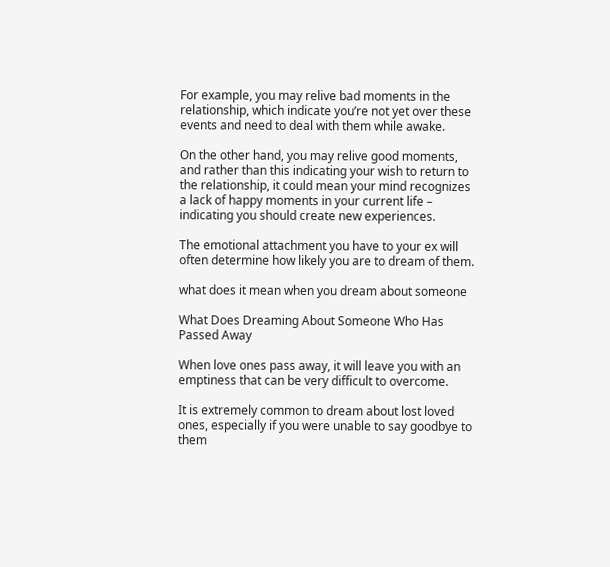For example, you may relive bad moments in the relationship, which indicate you’re not yet over these events and need to deal with them while awake.

On the other hand, you may relive good moments, and rather than this indicating your wish to return to the relationship, it could mean your mind recognizes a lack of happy moments in your current life – indicating you should create new experiences.

The emotional attachment you have to your ex will often determine how likely you are to dream of them.

what does it mean when you dream about someone

What Does Dreaming About Someone Who Has Passed Away

When love ones pass away, it will leave you with an emptiness that can be very difficult to overcome.

It is extremely common to dream about lost loved ones, especially if you were unable to say goodbye to them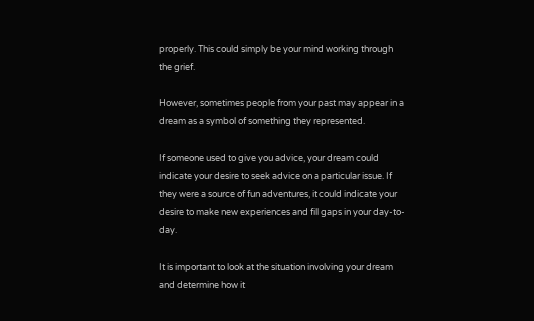properly. This could simply be your mind working through the grief.

However, sometimes people from your past may appear in a dream as a symbol of something they represented.

If someone used to give you advice, your dream could indicate your desire to seek advice on a particular issue. If they were a source of fun adventures, it could indicate your desire to make new experiences and fill gaps in your day-to-day.

It is important to look at the situation involving your dream and determine how it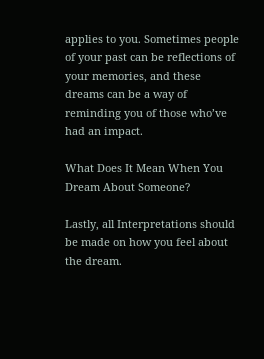applies to you. Sometimes people of your past can be reflections of your memories, and these dreams can be a way of reminding you of those who’ve had an impact.

What Does It Mean When You Dream About Someone?

Lastly, all Interpretations should be made on how you feel about the dream.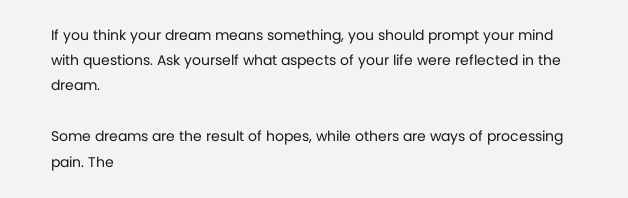If you think your dream means something, you should prompt your mind with questions. Ask yourself what aspects of your life were reflected in the dream.

Some dreams are the result of hopes, while others are ways of processing pain. The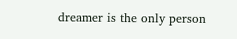dreamer is the only person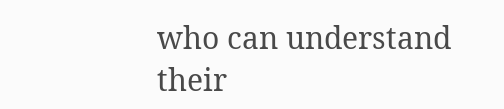who can understand their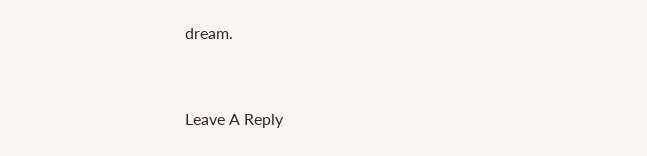dream.


Leave A Reply